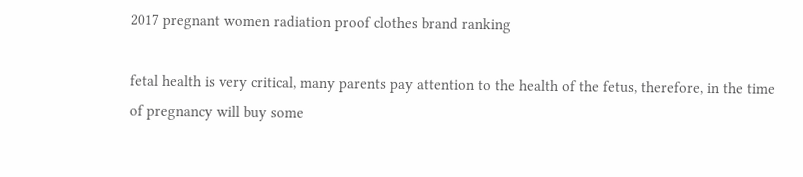2017 pregnant women radiation proof clothes brand ranking

fetal health is very critical, many parents pay attention to the health of the fetus, therefore, in the time of pregnancy will buy some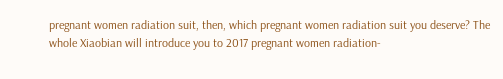pregnant women radiation suit, then, which pregnant women radiation suit you deserve? The whole Xiaobian will introduce you to 2017 pregnant women radiation-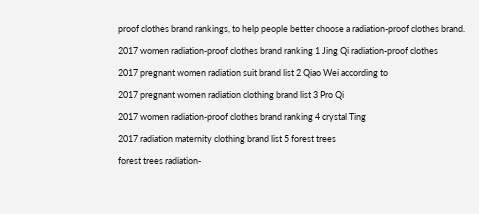proof clothes brand rankings, to help people better choose a radiation-proof clothes brand.

2017 women radiation-proof clothes brand ranking 1 Jing Qi radiation-proof clothes

2017 pregnant women radiation suit brand list 2 Qiao Wei according to

2017 pregnant women radiation clothing brand list 3 Pro Qi

2017 women radiation-proof clothes brand ranking 4 crystal Ting

2017 radiation maternity clothing brand list 5 forest trees

forest trees radiation-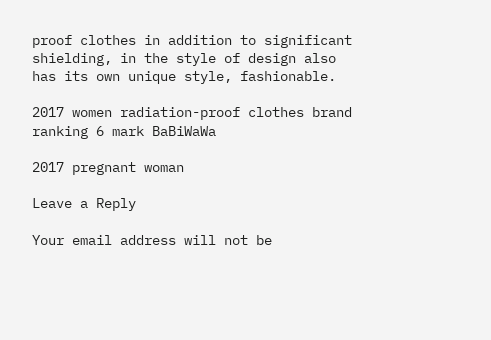proof clothes in addition to significant shielding, in the style of design also has its own unique style, fashionable.

2017 women radiation-proof clothes brand ranking 6 mark BaBiWaWa

2017 pregnant woman

Leave a Reply

Your email address will not be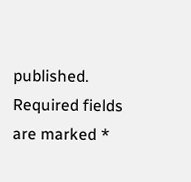published. Required fields are marked *